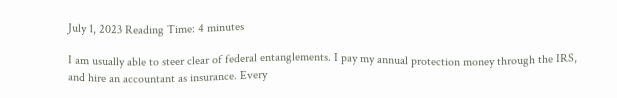July 1, 2023 Reading Time: 4 minutes

I am usually able to steer clear of federal entanglements. I pay my annual protection money through the IRS, and hire an accountant as insurance. Every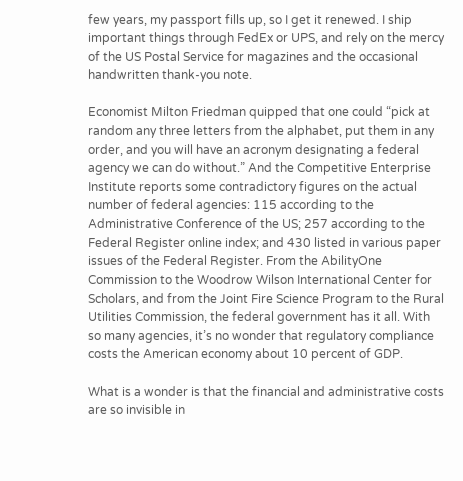few years, my passport fills up, so I get it renewed. I ship important things through FedEx or UPS, and rely on the mercy of the US Postal Service for magazines and the occasional handwritten thank-you note.

Economist Milton Friedman quipped that one could “pick at random any three letters from the alphabet, put them in any order, and you will have an acronym designating a federal agency we can do without.” And the Competitive Enterprise Institute reports some contradictory figures on the actual number of federal agencies: 115 according to the Administrative Conference of the US; 257 according to the Federal Register online index; and 430 listed in various paper issues of the Federal Register. From the AbilityOne Commission to the Woodrow Wilson International Center for Scholars, and from the Joint Fire Science Program to the Rural Utilities Commission, the federal government has it all. With so many agencies, it’s no wonder that regulatory compliance costs the American economy about 10 percent of GDP.

What is a wonder is that the financial and administrative costs are so invisible in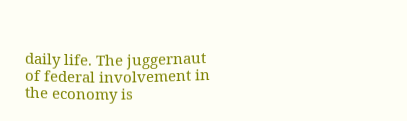daily life. The juggernaut of federal involvement in the economy is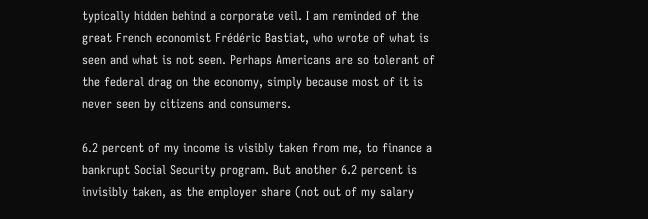typically hidden behind a corporate veil. I am reminded of the great French economist Frédéric Bastiat, who wrote of what is seen and what is not seen. Perhaps Americans are so tolerant of the federal drag on the economy, simply because most of it is never seen by citizens and consumers.

6.2 percent of my income is visibly taken from me, to finance a bankrupt Social Security program. But another 6.2 percent is invisibly taken, as the employer share (not out of my salary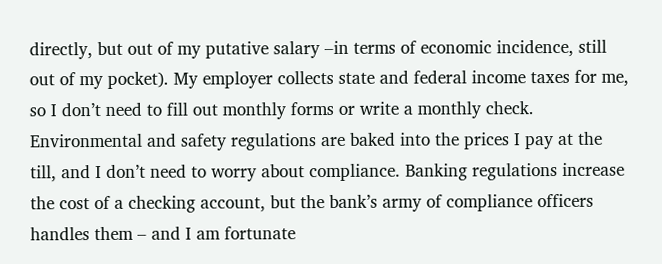directly, but out of my putative salary –in terms of economic incidence, still out of my pocket). My employer collects state and federal income taxes for me, so I don’t need to fill out monthly forms or write a monthly check. Environmental and safety regulations are baked into the prices I pay at the till, and I don’t need to worry about compliance. Banking regulations increase the cost of a checking account, but the bank’s army of compliance officers handles them – and I am fortunate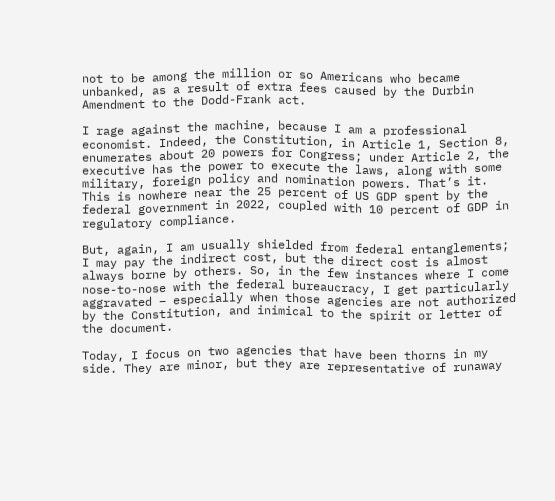not to be among the million or so Americans who became unbanked, as a result of extra fees caused by the Durbin Amendment to the Dodd-Frank act.

I rage against the machine, because I am a professional economist. Indeed, the Constitution, in Article 1, Section 8, enumerates about 20 powers for Congress; under Article 2, the executive has the power to execute the laws, along with some military, foreign policy and nomination powers. That’s it. This is nowhere near the 25 percent of US GDP spent by the federal government in 2022, coupled with 10 percent of GDP in regulatory compliance.

But, again, I am usually shielded from federal entanglements; I may pay the indirect cost, but the direct cost is almost always borne by others. So, in the few instances where I come nose-to-nose with the federal bureaucracy, I get particularly aggravated – especially when those agencies are not authorized by the Constitution, and inimical to the spirit or letter of the document.

Today, I focus on two agencies that have been thorns in my side. They are minor, but they are representative of runaway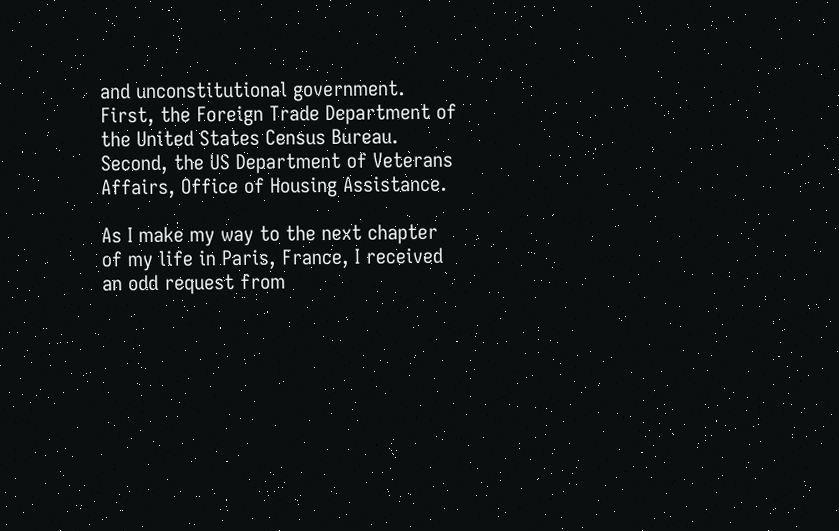and unconstitutional government. First, the Foreign Trade Department of the United States Census Bureau. Second, the US Department of Veterans Affairs, Office of Housing Assistance.

As I make my way to the next chapter of my life in Paris, France, I received an odd request from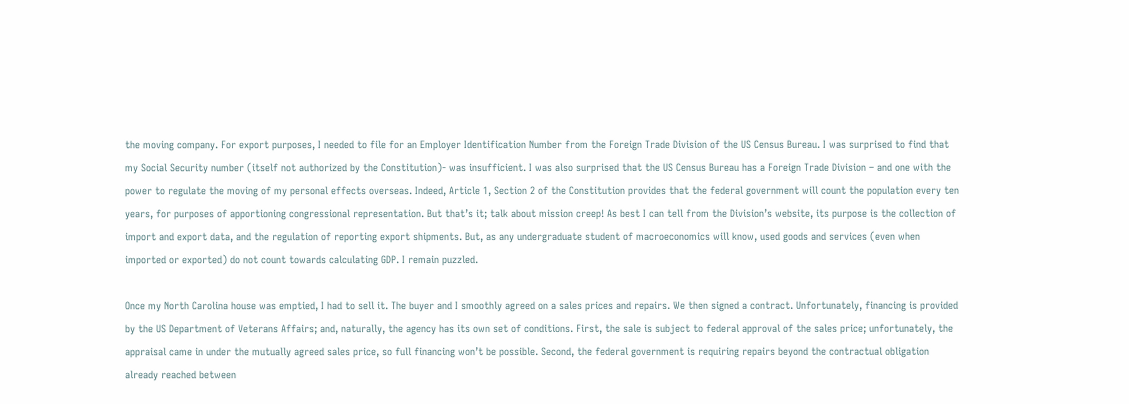the moving company. For export purposes, I needed to file for an Employer Identification Number from the Foreign Trade Division of the US Census Bureau. I was surprised to find that my Social Security number (itself not authorized by the Constitution)- was insufficient. I was also surprised that the US Census Bureau has a Foreign Trade Division – and one with the power to regulate the moving of my personal effects overseas. Indeed, Article 1, Section 2 of the Constitution provides that the federal government will count the population every ten years, for purposes of apportioning congressional representation. But that’s it; talk about mission creep! As best I can tell from the Division’s website, its purpose is the collection of import and export data, and the regulation of reporting export shipments. But, as any undergraduate student of macroeconomics will know, used goods and services (even when imported or exported) do not count towards calculating GDP. I remain puzzled.

Once my North Carolina house was emptied, I had to sell it. The buyer and I smoothly agreed on a sales prices and repairs. We then signed a contract. Unfortunately, financing is provided by the US Department of Veterans Affairs; and, naturally, the agency has its own set of conditions. First, the sale is subject to federal approval of the sales price; unfortunately, the appraisal came in under the mutually agreed sales price, so full financing won’t be possible. Second, the federal government is requiring repairs beyond the contractual obligation already reached between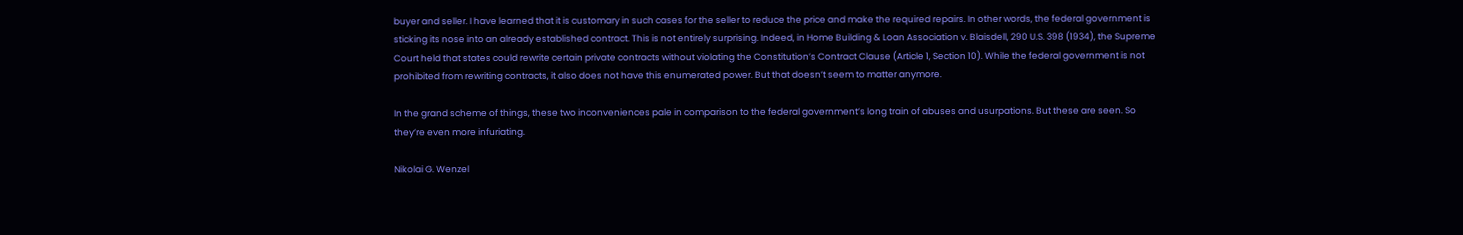buyer and seller. I have learned that it is customary in such cases for the seller to reduce the price and make the required repairs. In other words, the federal government is sticking its nose into an already established contract. This is not entirely surprising. Indeed, in Home Building & Loan Association v. Blaisdell, 290 U.S. 398 (1934), the Supreme Court held that states could rewrite certain private contracts without violating the Constitution’s Contract Clause (Article 1, Section 10). While the federal government is not prohibited from rewriting contracts, it also does not have this enumerated power. But that doesn’t seem to matter anymore.

In the grand scheme of things, these two inconveniences pale in comparison to the federal government’s long train of abuses and usurpations. But these are seen. So they’re even more infuriating.

Nikolai G. Wenzel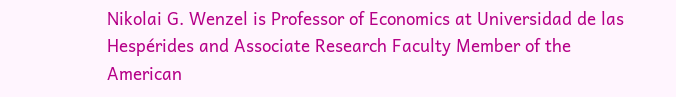Nikolai G. Wenzel is Professor of Economics at Universidad de las Hespérides and Associate Research Faculty Member of the American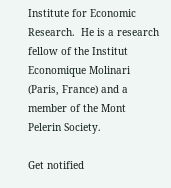Institute for Economic Research.  He is a research fellow of the Institut Economique Molinari (Paris, France) and a member of the Mont Pelerin Society.

Get notified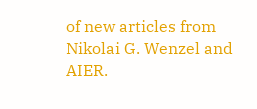of new articles from Nikolai G. Wenzel and AIER.